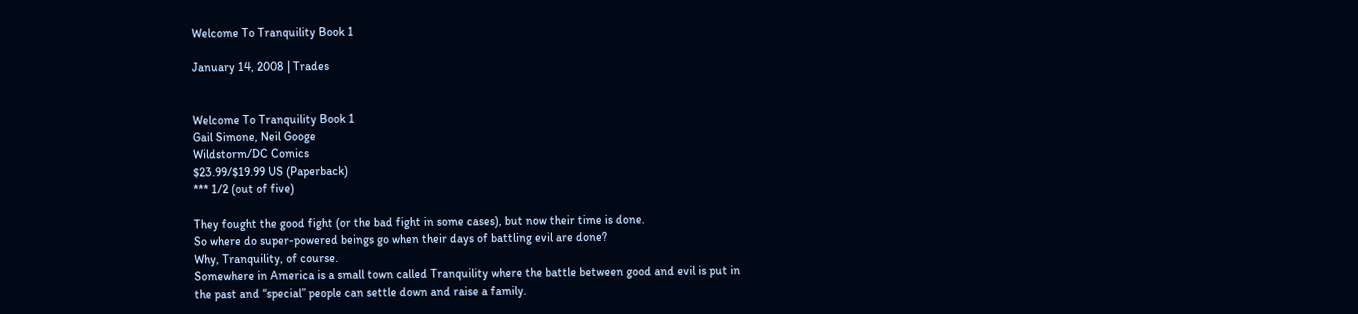Welcome To Tranquility Book 1

January 14, 2008 | Trades


Welcome To Tranquility Book 1
Gail Simone, Neil Googe
Wildstorm/DC Comics
$23.99/$19.99 US (Paperback)
*** 1/2 (out of five)

They fought the good fight (or the bad fight in some cases), but now their time is done.
So where do super-powered beings go when their days of battling evil are done?
Why, Tranquility, of course.
Somewhere in America is a small town called Tranquility where the battle between good and evil is put in the past and “special” people can settle down and raise a family.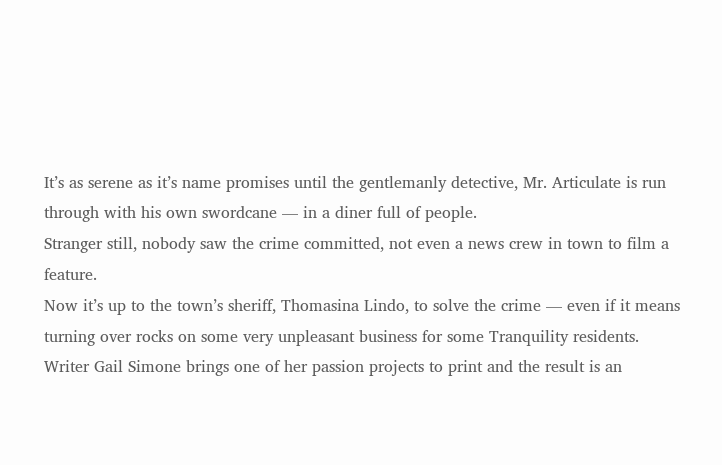It’s as serene as it’s name promises until the gentlemanly detective, Mr. Articulate is run through with his own swordcane — in a diner full of people.
Stranger still, nobody saw the crime committed, not even a news crew in town to film a feature.
Now it’s up to the town’s sheriff, Thomasina Lindo, to solve the crime — even if it means turning over rocks on some very unpleasant business for some Tranquility residents.
Writer Gail Simone brings one of her passion projects to print and the result is an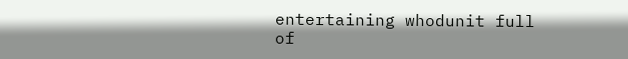entertaining whodunit full of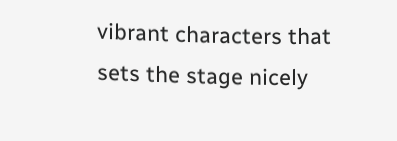vibrant characters that sets the stage nicely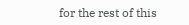for the rest of this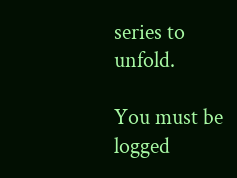series to unfold.

You must be logged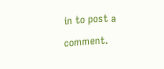in to post a comment.